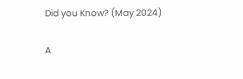Did you Know? (May 2024)

A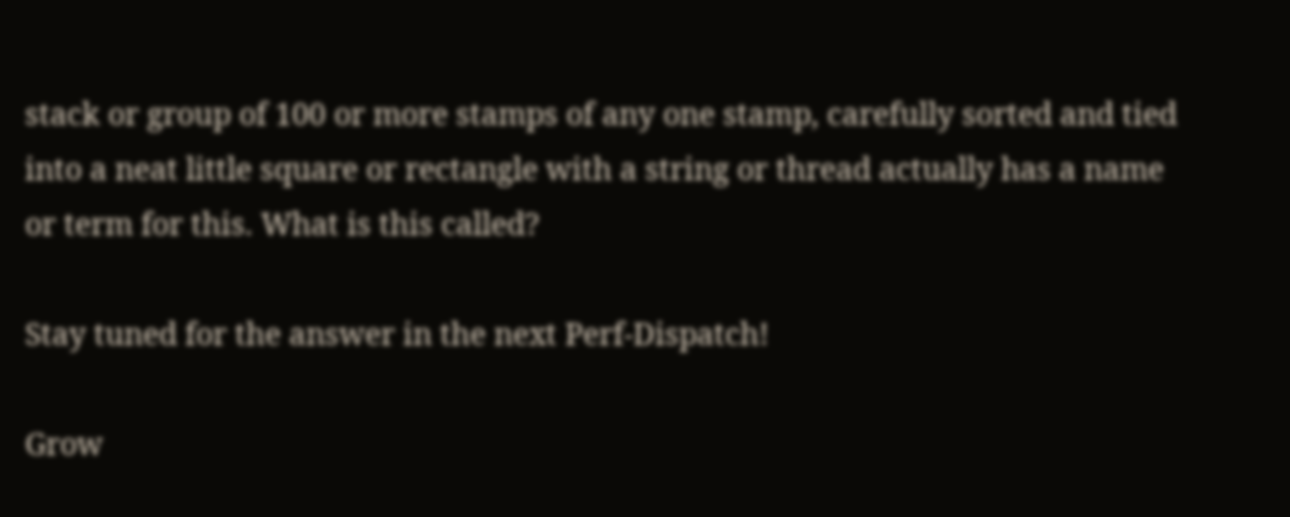stack or group of 100 or more stamps of any one stamp, carefully sorted and tied into a neat little square or rectangle with a string or thread actually has a name or term for this. What is this called?

Stay tuned for the answer in the next Perf-Dispatch!

Grow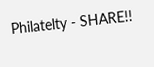Philatelty - SHARE!!